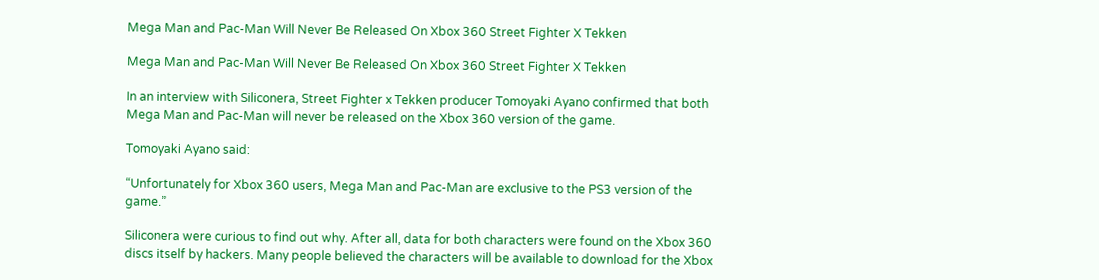Mega Man and Pac-Man Will Never Be Released On Xbox 360 Street Fighter X Tekken

Mega Man and Pac-Man Will Never Be Released On Xbox 360 Street Fighter X Tekken

In an interview with Siliconera, Street Fighter x Tekken producer Tomoyaki Ayano confirmed that both Mega Man and Pac-Man will never be released on the Xbox 360 version of the game.

Tomoyaki Ayano said:

“Unfortunately for Xbox 360 users, Mega Man and Pac-Man are exclusive to the PS3 version of the game.”

Siliconera were curious to find out why. After all, data for both characters were found on the Xbox 360 discs itself by hackers. Many people believed the characters will be available to download for the Xbox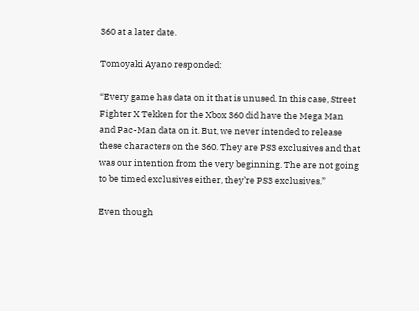360 at a later date.

Tomoyaki Ayano responded:

“Every game has data on it that is unused. In this case, Street Fighter X Tekken for the Xbox 360 did have the Mega Man and Pac-Man data on it. But, we never intended to release these characters on the 360. They are PS3 exclusives and that was our intention from the very beginning. The are not going to be timed exclusives either, they’re PS3 exclusives.”

Even though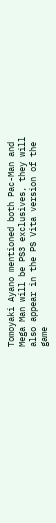Tomoyaki Ayano mentioned both Pac-Man and Mega Man will be PS3 exclusives, they will also appear in the PS Vita version of the game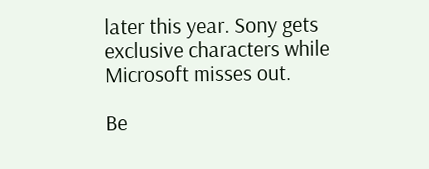later this year. Sony gets exclusive characters while Microsoft misses out.

Be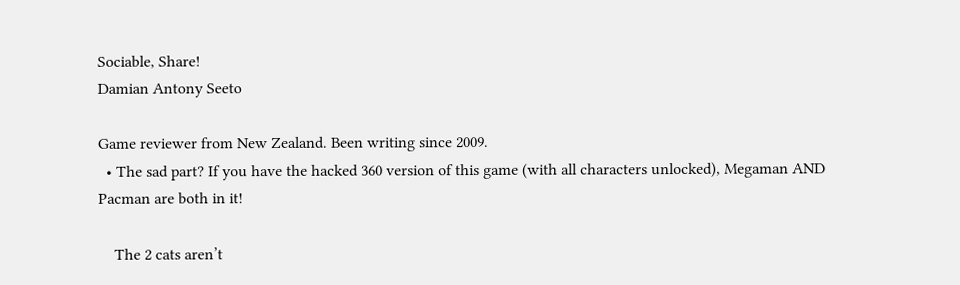Sociable, Share!
Damian Antony Seeto

Game reviewer from New Zealand. Been writing since 2009.
  • The sad part? If you have the hacked 360 version of this game (with all characters unlocked), Megaman AND Pacman are both in it!

    The 2 cats aren’t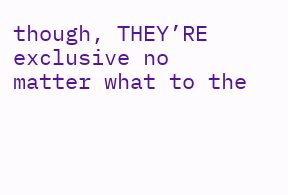though, THEY’RE exclusive no matter what to the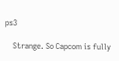ps3

    Strange. So Capcom is fully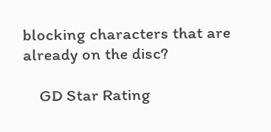blocking characters that are already on the disc?

    GD Star Rating